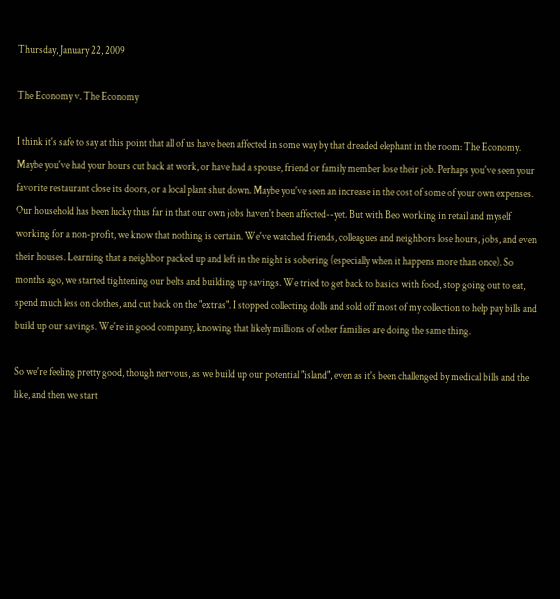Thursday, January 22, 2009

The Economy v. The Economy

I think it's safe to say at this point that all of us have been affected in some way by that dreaded elephant in the room: The Economy. Maybe you've had your hours cut back at work, or have had a spouse, friend or family member lose their job. Perhaps you've seen your favorite restaurant close its doors, or a local plant shut down. Maybe you've seen an increase in the cost of some of your own expenses. Our household has been lucky thus far in that our own jobs haven't been affected--yet. But with Beo working in retail and myself working for a non-profit, we know that nothing is certain. We've watched friends, colleagues and neighbors lose hours, jobs, and even their houses. Learning that a neighbor packed up and left in the night is sobering (especially when it happens more than once). So months ago, we started tightening our belts and building up savings. We tried to get back to basics with food, stop going out to eat, spend much less on clothes, and cut back on the "extras". I stopped collecting dolls and sold off most of my collection to help pay bills and build up our savings. We're in good company, knowing that likely millions of other families are doing the same thing.

So we're feeling pretty good, though nervous, as we build up our potential "island", even as it's been challenged by medical bills and the like, and then we start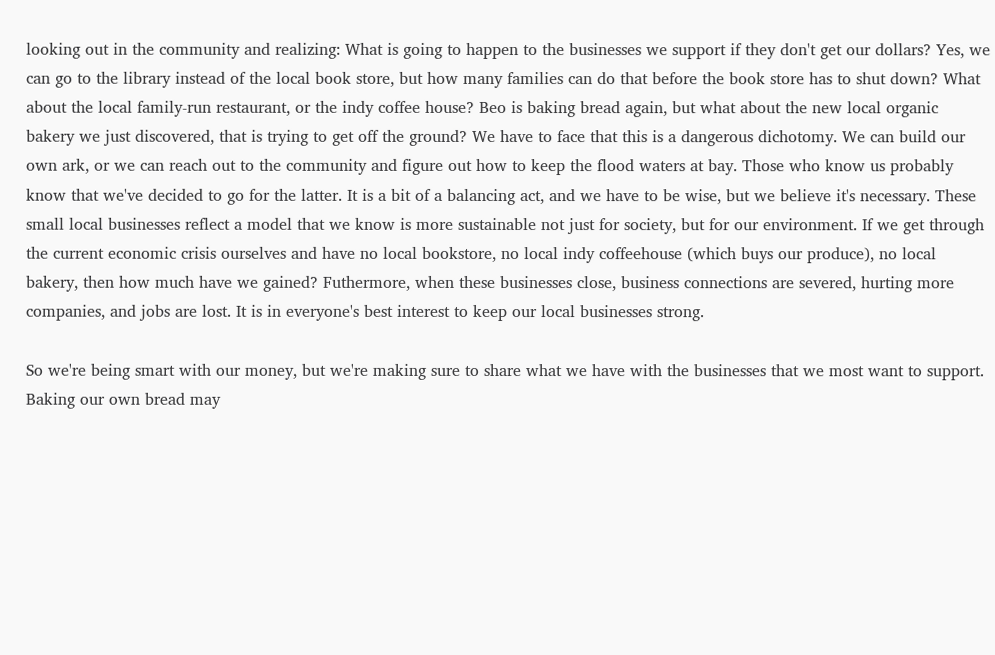looking out in the community and realizing: What is going to happen to the businesses we support if they don't get our dollars? Yes, we can go to the library instead of the local book store, but how many families can do that before the book store has to shut down? What about the local family-run restaurant, or the indy coffee house? Beo is baking bread again, but what about the new local organic bakery we just discovered, that is trying to get off the ground? We have to face that this is a dangerous dichotomy. We can build our own ark, or we can reach out to the community and figure out how to keep the flood waters at bay. Those who know us probably know that we've decided to go for the latter. It is a bit of a balancing act, and we have to be wise, but we believe it's necessary. These small local businesses reflect a model that we know is more sustainable not just for society, but for our environment. If we get through the current economic crisis ourselves and have no local bookstore, no local indy coffeehouse (which buys our produce), no local bakery, then how much have we gained? Futhermore, when these businesses close, business connections are severed, hurting more companies, and jobs are lost. It is in everyone's best interest to keep our local businesses strong.

So we're being smart with our money, but we're making sure to share what we have with the businesses that we most want to support. Baking our own bread may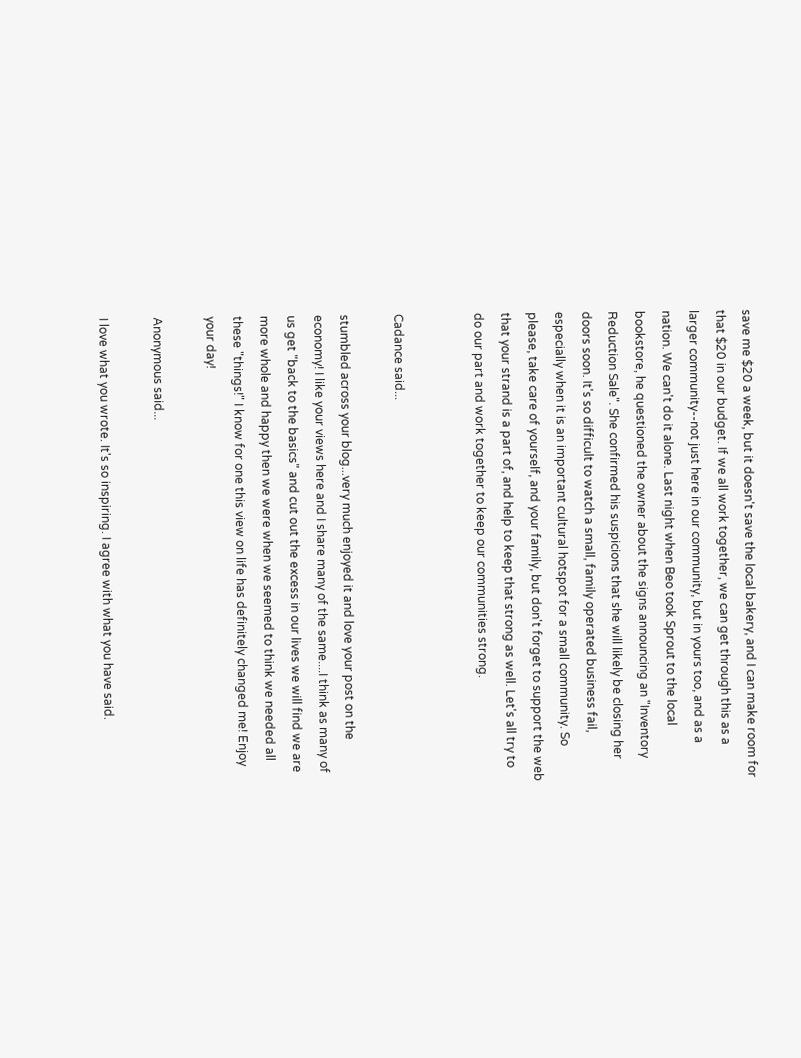save me $20 a week, but it doesn't save the local bakery, and I can make room for that $20 in our budget. If we all work together, we can get through this as a larger community--not just here in our community, but in yours too, and as a nation. We can't do it alone. Last night when Beo took Sprout to the local bookstore, he questioned the owner about the signs announcing an "Inventory Reduction Sale". She confirmed his suspicions that she will likely be closing her doors soon. It's so difficult to watch a small, family operated business fail, especially when it is an important cultural hotspot for a small community. So please, take care of yourself, and your family, but don't forget to support the web that your strand is a part of, and help to keep that strong as well. Let's all try to do our part and work together to keep our communities strong.


Cadance said...

stumbled across your blog...very much enjoyed it and love your post on the economy! I like your views here and I share many of the same....I think as many of us get "back to the basics" and cut out the excess in our lives we will find we are more whole and happy then we were when we seemed to think we needed all these "things!" I know for one this view on life has definitely changed me! Enjoy your day!

Anonymous said...

I love what you wrote. It's so inspiring. I agree with what you have said.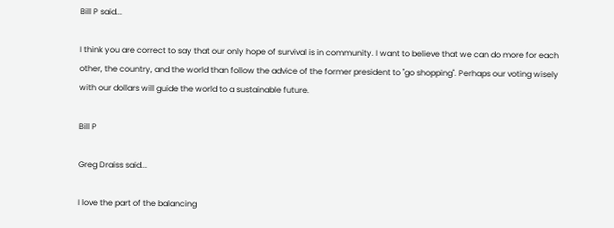Bill P said...

I think you are correct to say that our only hope of survival is in community. I want to believe that we can do more for each other, the country, and the world than follow the advice of the former president to "go shopping". Perhaps our voting wisely with our dollars will guide the world to a sustainable future.

Bill P

Greg Draiss said...

I love the part of the balancing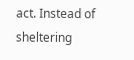act. Instead of sheltering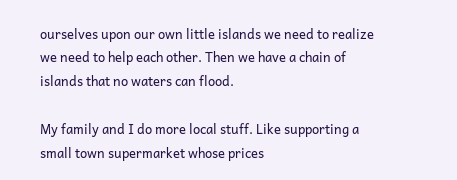ourselves upon our own little islands we need to realize we need to help each other. Then we have a chain of islands that no waters can flood.

My family and I do more local stuff. Like supporting a small town supermarket whose prices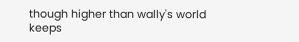though higher than wally's world keeps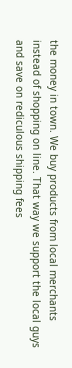the money in town. We buy products from local merchants instead of shopping on line. That way we support the local guys and save on rediculous shipping fees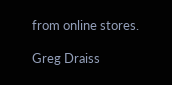from online stores.

Greg Draiss